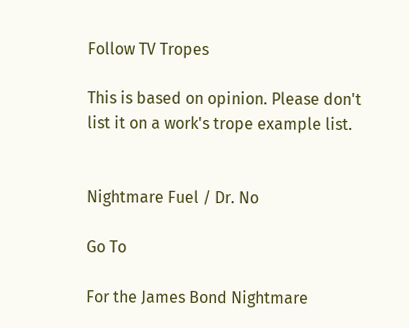Follow TV Tropes

This is based on opinion. Please don't list it on a work's trope example list.


Nightmare Fuel / Dr. No

Go To

For the James Bond Nightmare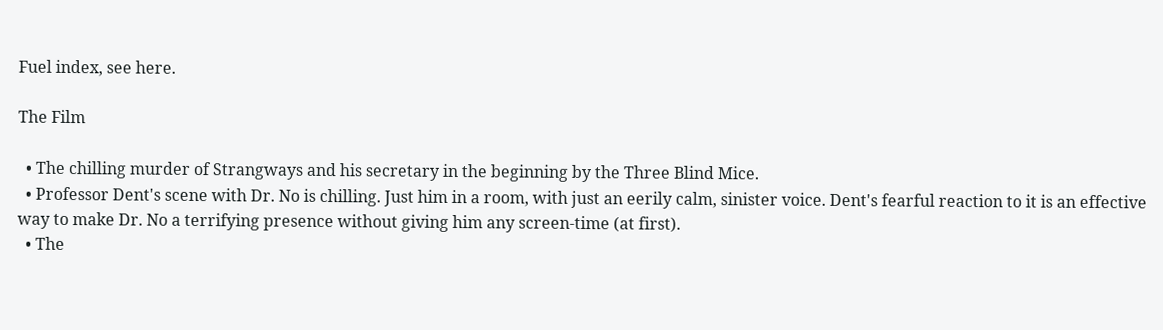Fuel index, see here.

The Film

  • The chilling murder of Strangways and his secretary in the beginning by the Three Blind Mice.
  • Professor Dent's scene with Dr. No is chilling. Just him in a room, with just an eerily calm, sinister voice. Dent's fearful reaction to it is an effective way to make Dr. No a terrifying presence without giving him any screen-time (at first).
  • The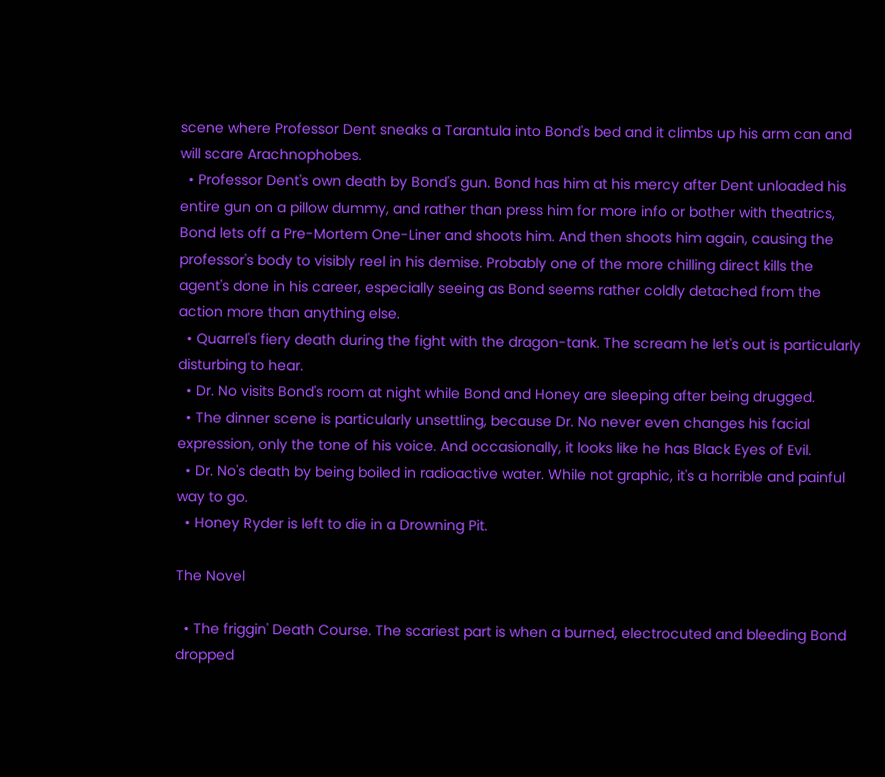scene where Professor Dent sneaks a Tarantula into Bond's bed and it climbs up his arm can and will scare Arachnophobes.
  • Professor Dent's own death by Bond's gun. Bond has him at his mercy after Dent unloaded his entire gun on a pillow dummy, and rather than press him for more info or bother with theatrics, Bond lets off a Pre-Mortem One-Liner and shoots him. And then shoots him again, causing the professor's body to visibly reel in his demise. Probably one of the more chilling direct kills the agent's done in his career, especially seeing as Bond seems rather coldly detached from the action more than anything else.
  • Quarrel's fiery death during the fight with the dragon-tank. The scream he let's out is particularly disturbing to hear.
  • Dr. No visits Bond's room at night while Bond and Honey are sleeping after being drugged.
  • The dinner scene is particularly unsettling, because Dr. No never even changes his facial expression, only the tone of his voice. And occasionally, it looks like he has Black Eyes of Evil.
  • Dr. No's death by being boiled in radioactive water. While not graphic, it's a horrible and painful way to go.
  • Honey Ryder is left to die in a Drowning Pit.

The Novel

  • The friggin' Death Course. The scariest part is when a burned, electrocuted and bleeding Bond dropped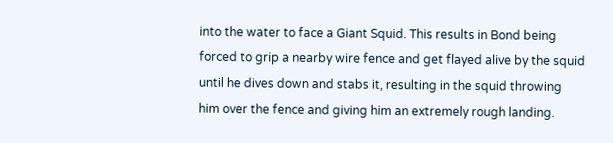into the water to face a Giant Squid. This results in Bond being forced to grip a nearby wire fence and get flayed alive by the squid until he dives down and stabs it, resulting in the squid throwing him over the fence and giving him an extremely rough landing.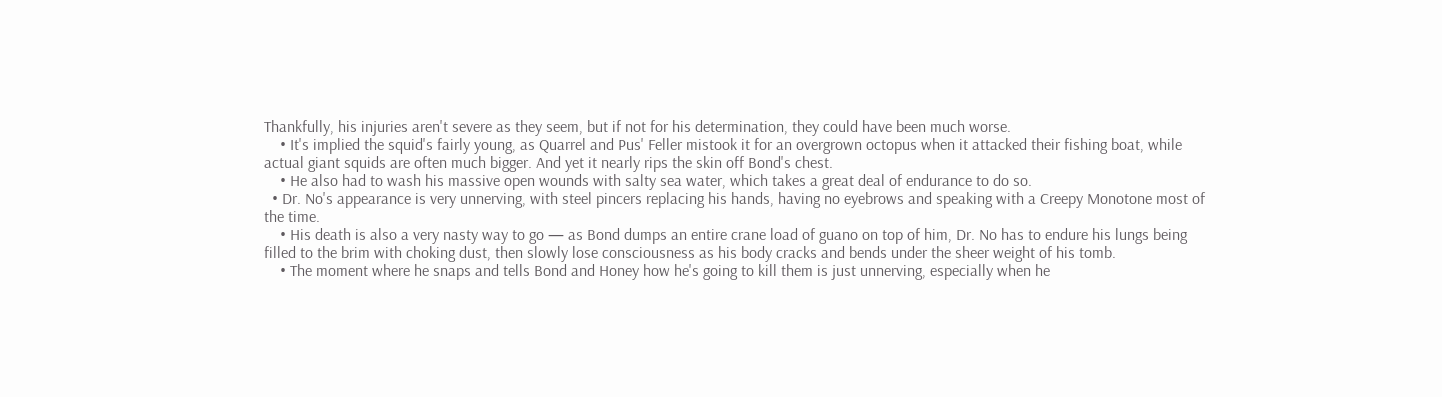Thankfully, his injuries aren't severe as they seem, but if not for his determination, they could have been much worse.
    • It's implied the squid's fairly young, as Quarrel and Pus' Feller mistook it for an overgrown octopus when it attacked their fishing boat, while actual giant squids are often much bigger. And yet it nearly rips the skin off Bond's chest.
    • He also had to wash his massive open wounds with salty sea water, which takes a great deal of endurance to do so.
  • Dr. No's appearance is very unnerving, with steel pincers replacing his hands, having no eyebrows and speaking with a Creepy Monotone most of the time.
    • His death is also a very nasty way to go — as Bond dumps an entire crane load of guano on top of him, Dr. No has to endure his lungs being filled to the brim with choking dust, then slowly lose consciousness as his body cracks and bends under the sheer weight of his tomb.
    • The moment where he snaps and tells Bond and Honey how he's going to kill them is just unnerving, especially when he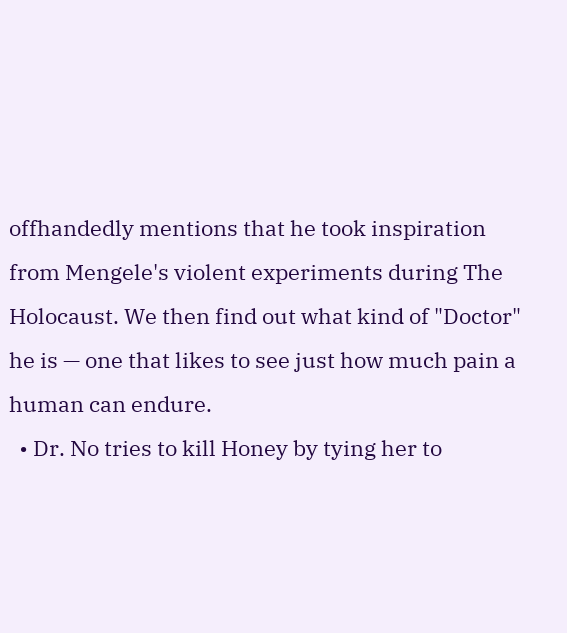offhandedly mentions that he took inspiration from Mengele's violent experiments during The Holocaust. We then find out what kind of "Doctor" he is — one that likes to see just how much pain a human can endure.
  • Dr. No tries to kill Honey by tying her to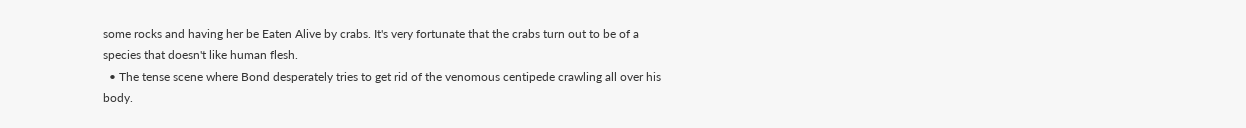some rocks and having her be Eaten Alive by crabs. It's very fortunate that the crabs turn out to be of a species that doesn't like human flesh.
  • The tense scene where Bond desperately tries to get rid of the venomous centipede crawling all over his body.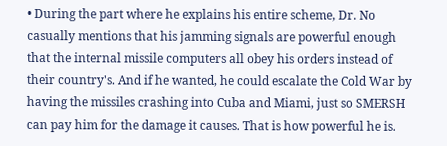• During the part where he explains his entire scheme, Dr. No casually mentions that his jamming signals are powerful enough that the internal missile computers all obey his orders instead of their country's. And if he wanted, he could escalate the Cold War by having the missiles crashing into Cuba and Miami, just so SMERSH can pay him for the damage it causes. That is how powerful he is.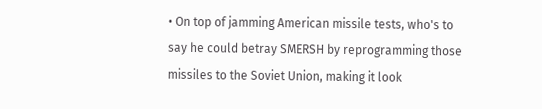• On top of jamming American missile tests, who's to say he could betray SMERSH by reprogramming those missiles to the Soviet Union, making it look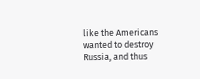like the Americans wanted to destroy Russia, and thus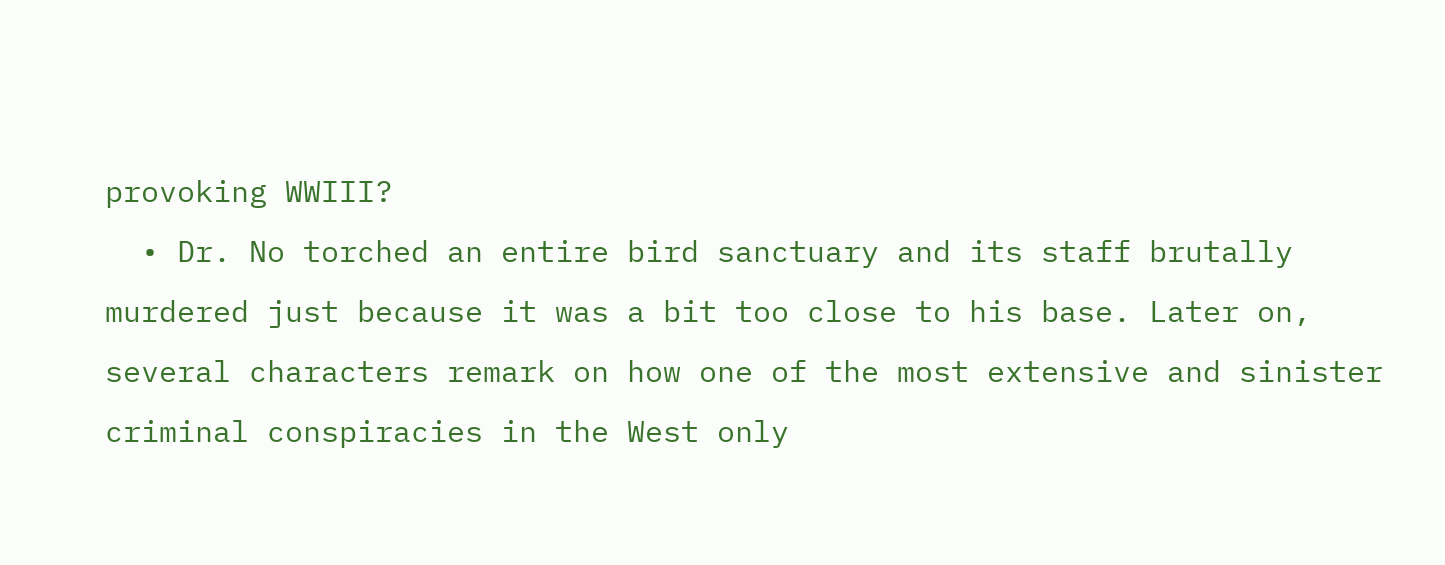provoking WWIII?
  • Dr. No torched an entire bird sanctuary and its staff brutally murdered just because it was a bit too close to his base. Later on, several characters remark on how one of the most extensive and sinister criminal conspiracies in the West only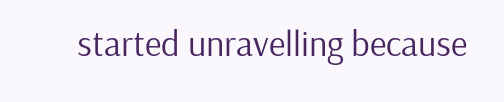started unravelling because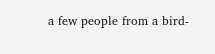a few people from a bird-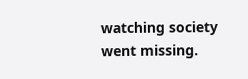watching society went missing.